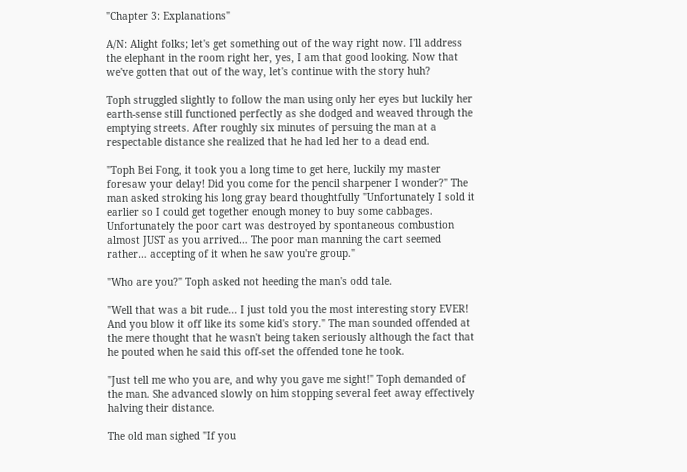"Chapter 3: Explanations"

A/N: Alight folks; let's get something out of the way right now. I'll address the elephant in the room right her, yes, I am that good looking. Now that we've gotten that out of the way, let's continue with the story huh?

Toph struggled slightly to follow the man using only her eyes but luckily her earth-sense still functioned perfectly as she dodged and weaved through the emptying streets. After roughly six minutes of persuing the man at a respectable distance she realized that he had led her to a dead end.

"Toph Bei Fong, it took you a long time to get here, luckily my master foresaw your delay! Did you come for the pencil sharpener I wonder?" The man asked stroking his long gray beard thoughtfully "Unfortunately I sold it earlier so I could get together enough money to buy some cabbages. Unfortunately the poor cart was destroyed by spontaneous combustion almost JUST as you arrived… The poor man manning the cart seemed rather… accepting of it when he saw you're group."

"Who are you?" Toph asked not heeding the man's odd tale.

"Well that was a bit rude... I just told you the most interesting story EVER! And you blow it off like its some kid's story." The man sounded offended at the mere thought that he wasn't being taken seriously although the fact that he pouted when he said this off-set the offended tone he took.

"Just tell me who you are, and why you gave me sight!" Toph demanded of the man. She advanced slowly on him stopping several feet away effectively halving their distance.

The old man sighed "If you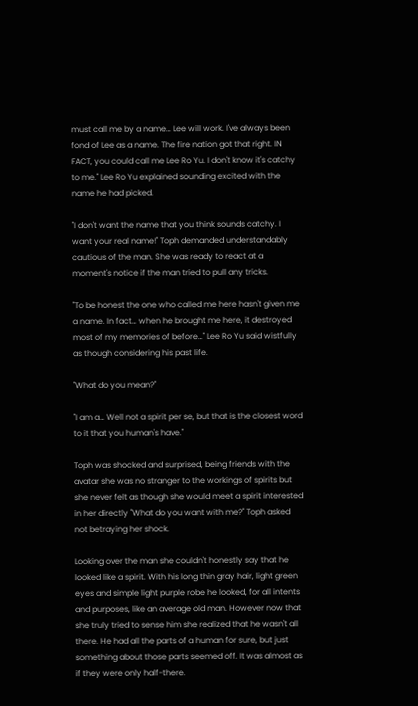must call me by a name… Lee will work. I've always been fond of Lee as a name. The fire nation got that right. IN FACT, you could call me Lee Ro Yu. I don't know it's catchy to me." Lee Ro Yu explained sounding excited with the name he had picked.

"I don't want the name that you think sounds catchy. I want your real name!" Toph demanded understandably cautious of the man. She was ready to react at a moment's notice if the man tried to pull any tricks.

"To be honest the one who called me here hasn't given me a name. In fact… when he brought me here, it destroyed most of my memories of before…" Lee Ro Yu said wistfully as though considering his past life.

"What do you mean?"

"I am a… Well not a spirit per se, but that is the closest word to it that you human's have."

Toph was shocked and surprised, being friends with the avatar she was no stranger to the workings of spirits but she never felt as though she would meet a spirit interested in her directly "What do you want with me?" Toph asked not betraying her shock.

Looking over the man she couldn't honestly say that he looked like a spirit. With his long thin gray hair, light green eyes and simple light purple robe he looked, for all intents and purposes, like an average old man. However now that she truly tried to sense him she realized that he wasn't all there. He had all the parts of a human for sure, but just something about those parts seemed off. It was almost as if they were only half-there.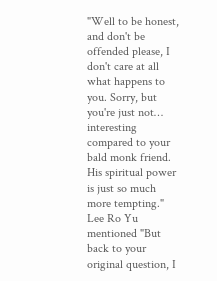"Well to be honest, and don't be offended please, I don't care at all what happens to you. Sorry, but you're just not… interesting compared to your bald monk friend. His spiritual power is just so much more tempting." Lee Ro Yu mentioned "But back to your original question, I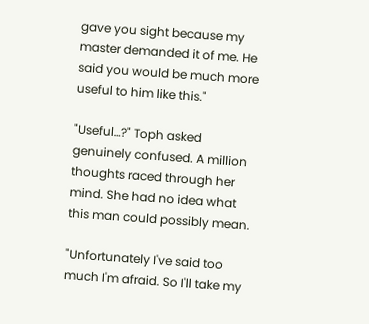gave you sight because my master demanded it of me. He said you would be much more useful to him like this."

"Useful…?" Toph asked genuinely confused. A million thoughts raced through her mind. She had no idea what this man could possibly mean.

"Unfortunately I've said too much I'm afraid. So I'll take my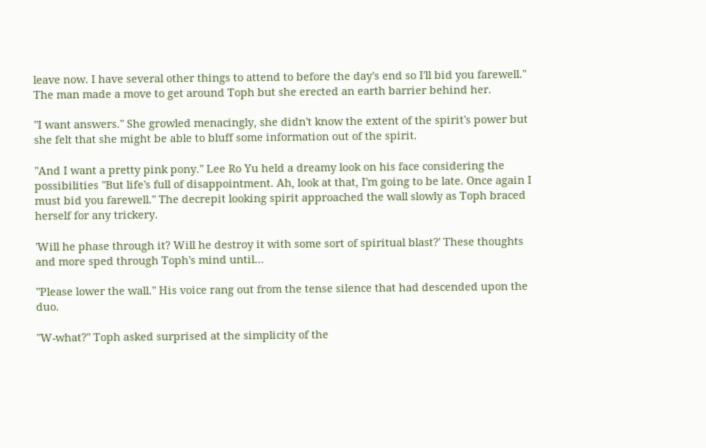leave now. I have several other things to attend to before the day's end so I'll bid you farewell." The man made a move to get around Toph but she erected an earth barrier behind her.

"I want answers." She growled menacingly, she didn't know the extent of the spirit's power but she felt that she might be able to bluff some information out of the spirit.

"And I want a pretty pink pony." Lee Ro Yu held a dreamy look on his face considering the possibilities "But life's full of disappointment. Ah, look at that, I'm going to be late. Once again I must bid you farewell." The decrepit looking spirit approached the wall slowly as Toph braced herself for any trickery.

'Will he phase through it? Will he destroy it with some sort of spiritual blast?' These thoughts and more sped through Toph's mind until…

"Please lower the wall." His voice rang out from the tense silence that had descended upon the duo.

"W-what?" Toph asked surprised at the simplicity of the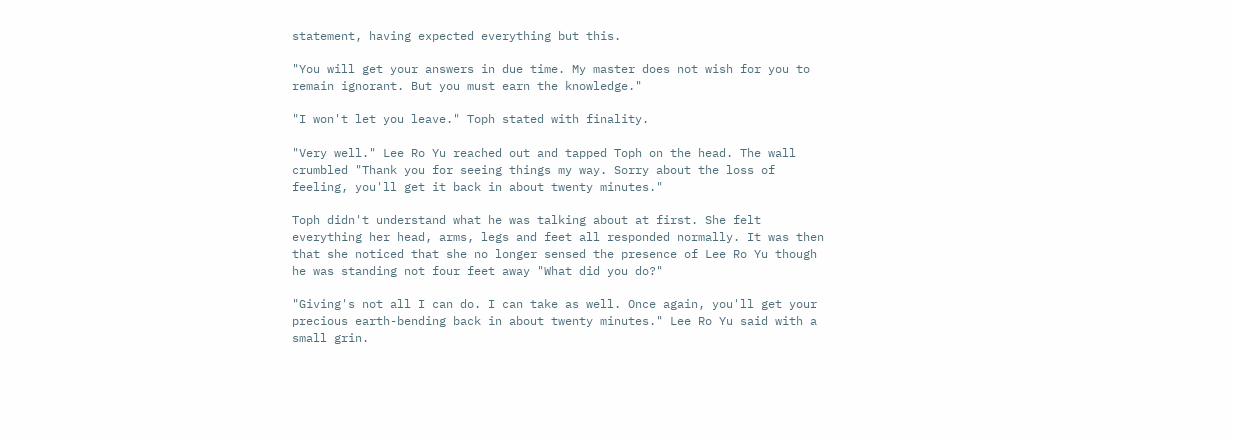statement, having expected everything but this.

"You will get your answers in due time. My master does not wish for you to remain ignorant. But you must earn the knowledge."

"I won't let you leave." Toph stated with finality.

"Very well." Lee Ro Yu reached out and tapped Toph on the head. The wall crumbled "Thank you for seeing things my way. Sorry about the loss of feeling, you'll get it back in about twenty minutes."

Toph didn't understand what he was talking about at first. She felt everything her head, arms, legs and feet all responded normally. It was then that she noticed that she no longer sensed the presence of Lee Ro Yu though he was standing not four feet away "What did you do?"

"Giving's not all I can do. I can take as well. Once again, you'll get your precious earth-bending back in about twenty minutes." Lee Ro Yu said with a small grin.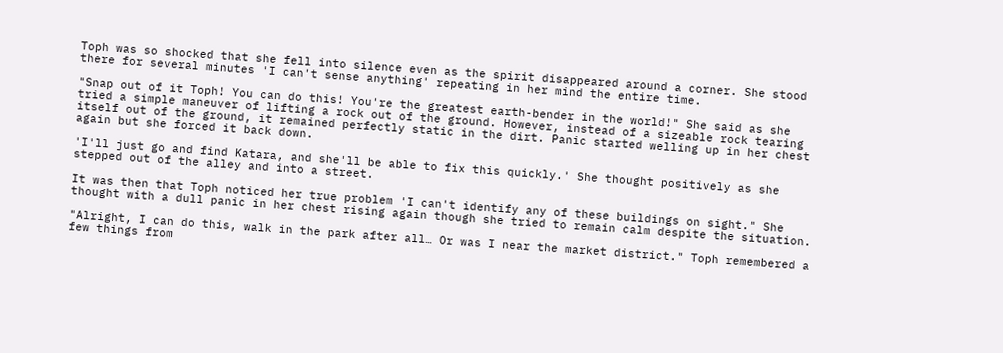Toph was so shocked that she fell into silence even as the spirit disappeared around a corner. She stood there for several minutes 'I can't sense anything' repeating in her mind the entire time.

"Snap out of it Toph! You can do this! You're the greatest earth-bender in the world!" She said as she tried a simple maneuver of lifting a rock out of the ground. However, instead of a sizeable rock tearing itself out of the ground, it remained perfectly static in the dirt. Panic started welling up in her chest again but she forced it back down.

'I'll just go and find Katara, and she'll be able to fix this quickly.' She thought positively as she stepped out of the alley and into a street.

It was then that Toph noticed her true problem 'I can't identify any of these buildings on sight." She thought with a dull panic in her chest rising again though she tried to remain calm despite the situation.

"Alright, I can do this, walk in the park after all… Or was I near the market district." Toph remembered a few things from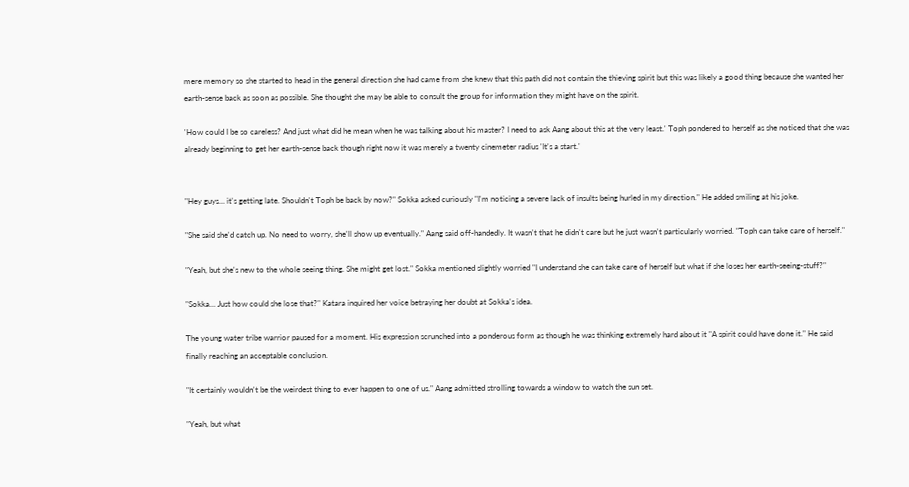mere memory so she started to head in the general direction she had came from she knew that this path did not contain the thieving spirit but this was likely a good thing because she wanted her earth-sense back as soon as possible. She thought she may be able to consult the group for information they might have on the spirit.

'How could I be so careless? And just what did he mean when he was talking about his master? I need to ask Aang about this at the very least.' Toph pondered to herself as she noticed that she was already beginning to get her earth-sense back though right now it was merely a twenty cinemeter radius 'It's a start.'


"Hey guys… it's getting late. Shouldn't Toph be back by now?" Sokka asked curiously "I'm noticing a severe lack of insults being hurled in my direction." He added smiling at his joke.

"She said she'd catch up. No need to worry, she'll show up eventually." Aang said off-handedly. It wasn't that he didn't care but he just wasn't particularly worried. "Toph can take care of herself."

"Yeah, but she's new to the whole seeing thing. She might get lost." Sokka mentioned slightly worried "I understand she can take care of herself but what if she loses her earth-seeing-stuff?"

"Sokka… Just how could she lose that?" Katara inquired her voice betraying her doubt at Sokka's idea.

The young water tribe warrior paused for a moment. His expression scrunched into a ponderous form as though he was thinking extremely hard about it "A spirit could have done it." He said finally reaching an acceptable conclusion.

"It certainly wouldn't be the weirdest thing to ever happen to one of us." Aang admitted strolling towards a window to watch the sun set.

"Yeah, but what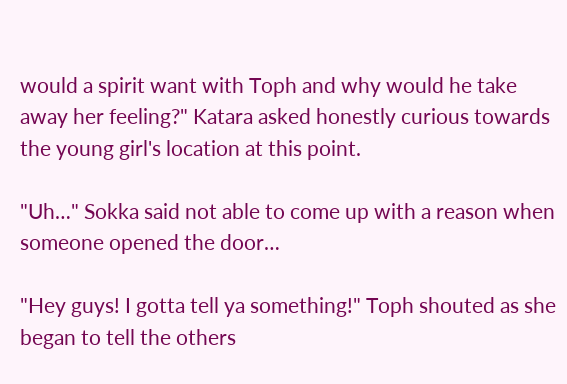would a spirit want with Toph and why would he take away her feeling?" Katara asked honestly curious towards the young girl's location at this point.

"Uh…" Sokka said not able to come up with a reason when someone opened the door…

"Hey guys! I gotta tell ya something!" Toph shouted as she began to tell the others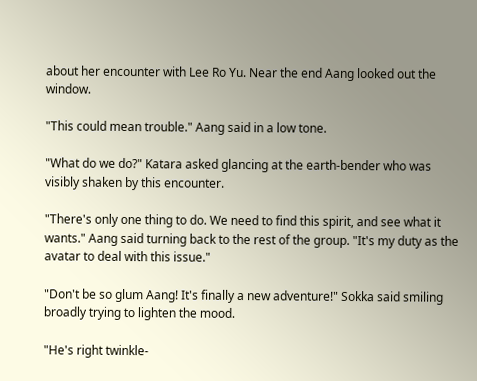about her encounter with Lee Ro Yu. Near the end Aang looked out the window.

"This could mean trouble." Aang said in a low tone.

"What do we do?" Katara asked glancing at the earth-bender who was visibly shaken by this encounter.

"There's only one thing to do. We need to find this spirit, and see what it wants." Aang said turning back to the rest of the group. "It's my duty as the avatar to deal with this issue."

"Don't be so glum Aang! It's finally a new adventure!" Sokka said smiling broadly trying to lighten the mood.

"He's right twinkle-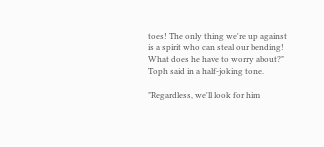toes! The only thing we're up against is a spirit who can steal our bending! What does he have to worry about?" Toph said in a half-joking tone.

"Regardless, we'll look for him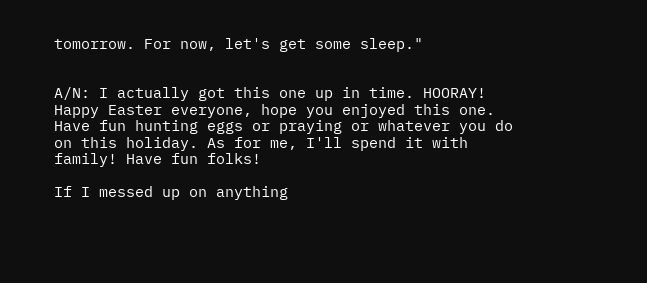tomorrow. For now, let's get some sleep."


A/N: I actually got this one up in time. HOORAY! Happy Easter everyone, hope you enjoyed this one. Have fun hunting eggs or praying or whatever you do on this holiday. As for me, I'll spend it with family! Have fun folks!

If I messed up on anything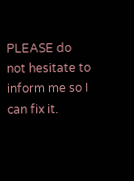PLEASE do not hesitate to inform me so I can fix it.